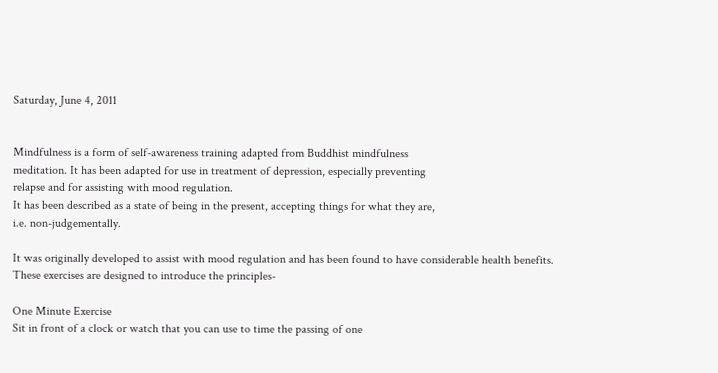Saturday, June 4, 2011


Mindfulness is a form of self-awareness training adapted from Buddhist mindfulness
meditation. It has been adapted for use in treatment of depression, especially preventing
relapse and for assisting with mood regulation.
It has been described as a state of being in the present, accepting things for what they are,
i.e. non-judgementally.

It was originally developed to assist with mood regulation and has been found to have considerable health benefits.
These exercises are designed to introduce the principles-

One Minute Exercise
Sit in front of a clock or watch that you can use to time the passing of one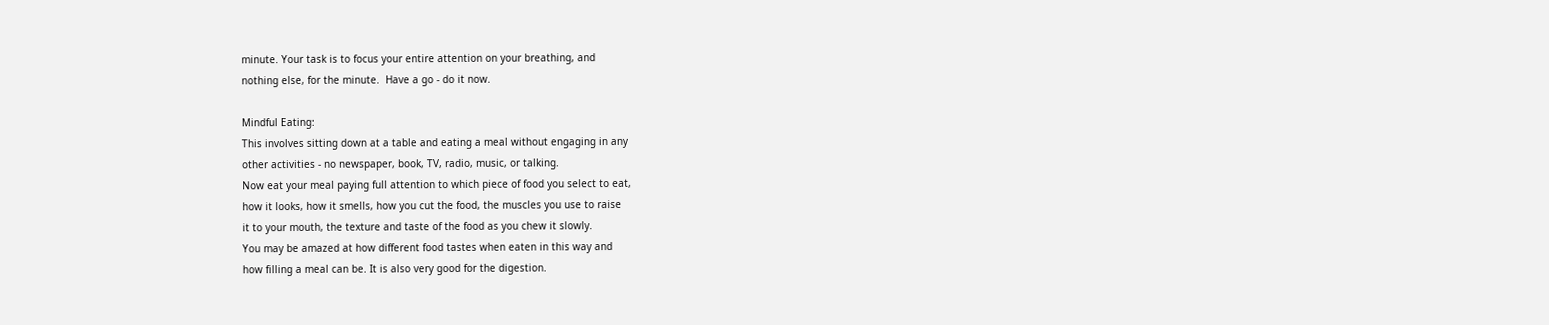minute. Your task is to focus your entire attention on your breathing, and
nothing else, for the minute.  Have a go - do it now.

Mindful Eating:
This involves sitting down at a table and eating a meal without engaging in any
other activities - no newspaper, book, TV, radio, music, or talking.
Now eat your meal paying full attention to which piece of food you select to eat,
how it looks, how it smells, how you cut the food, the muscles you use to raise
it to your mouth, the texture and taste of the food as you chew it slowly.
You may be amazed at how different food tastes when eaten in this way and
how filling a meal can be. It is also very good for the digestion.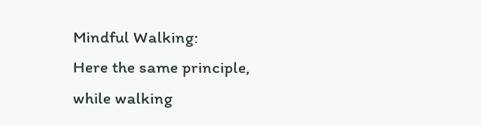Mindful Walking:
Here the same principle, while walking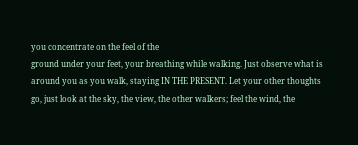you concentrate on the feel of the
ground under your feet, your breathing while walking. Just observe what is
around you as you walk, staying IN THE PRESENT. Let your other thoughts
go, just look at the sky, the view, the other walkers; feel the wind, the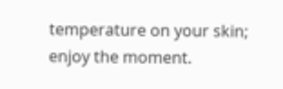temperature on your skin; enjoy the moment.